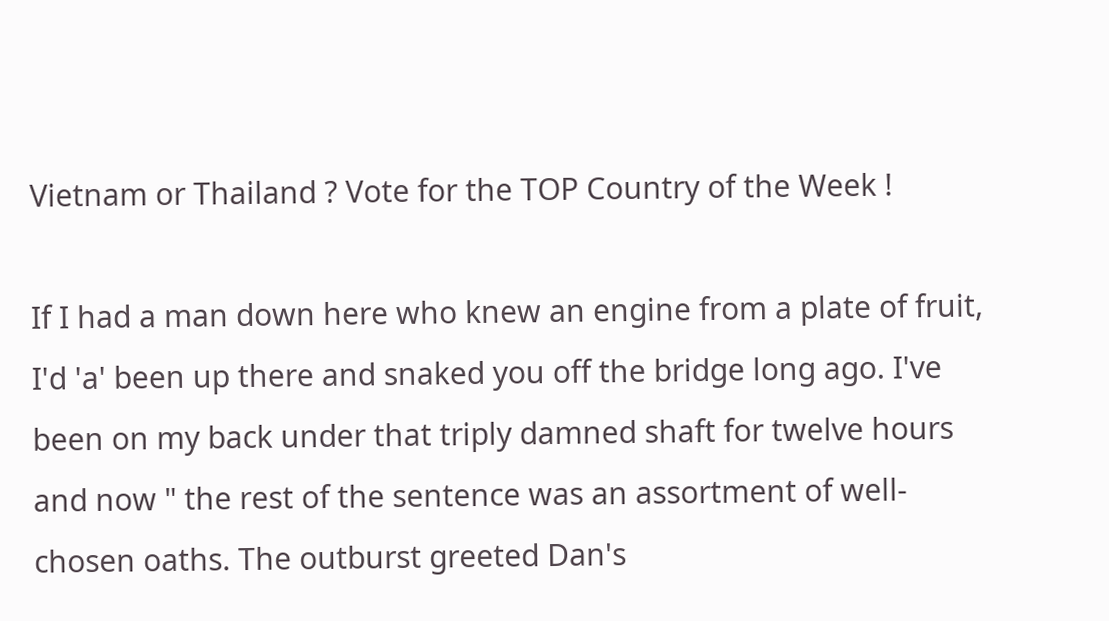Vietnam or Thailand ? Vote for the TOP Country of the Week !

If I had a man down here who knew an engine from a plate of fruit, I'd 'a' been up there and snaked you off the bridge long ago. I've been on my back under that triply damned shaft for twelve hours and now " the rest of the sentence was an assortment of well-chosen oaths. The outburst greeted Dan's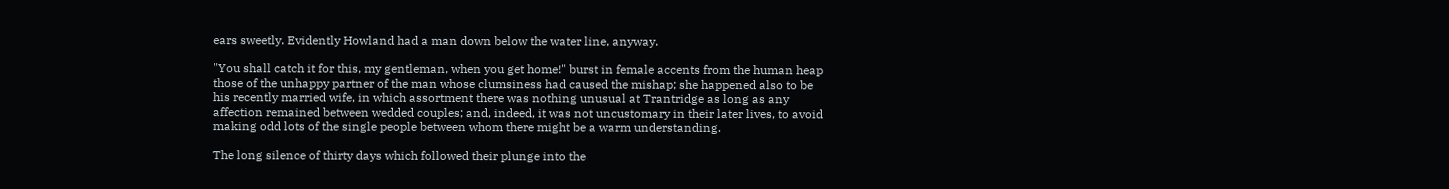ears sweetly. Evidently Howland had a man down below the water line, anyway.

"You shall catch it for this, my gentleman, when you get home!" burst in female accents from the human heap those of the unhappy partner of the man whose clumsiness had caused the mishap; she happened also to be his recently married wife, in which assortment there was nothing unusual at Trantridge as long as any affection remained between wedded couples; and, indeed, it was not uncustomary in their later lives, to avoid making odd lots of the single people between whom there might be a warm understanding.

The long silence of thirty days which followed their plunge into the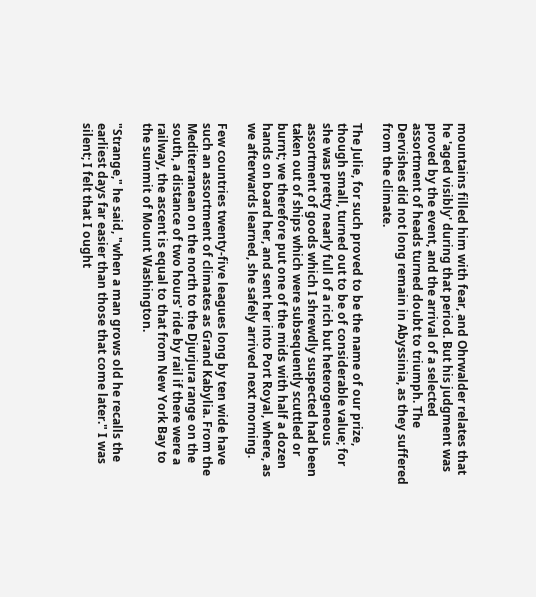mountains filled him with fear, and Ohrwalder relates that he 'aged visibly' during that period. But his judgment was proved by the event, and the arrival of a selected assortment of heads turned doubt to triumph. The Dervishes did not long remain in Abyssinia, as they suffered from the climate.

The Julie, for such proved to be the name of our prize, though small, turned out to be of considerable value; for she was pretty nearly full of a rich but heterogeneous assortment of goods which I shrewdly suspected had been taken out of ships which were subsequently scuttled or burnt; we therefore put one of the mids with half a dozen hands on board her, and sent her into Port Royal, where, as we afterwards learned, she safely arrived next morning.

Few countries twenty-five leagues long by ten wide have such an assortment of climates as Grand Kabylia. From the Mediterranean on the north to the Djurjura range on the south, a distance of two hours' ride by rail if there were a railway, the ascent is equal to that from New York Bay to the summit of Mount Washington.

"Strange," he said, "when a man grows old he recalls the earliest days far easier than those that come later." I was silent; I felt that I ought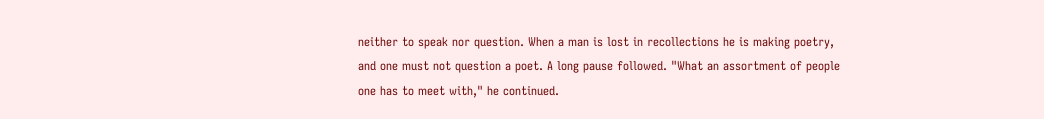neither to speak nor question. When a man is lost in recollections he is making poetry, and one must not question a poet. A long pause followed. "What an assortment of people one has to meet with," he continued.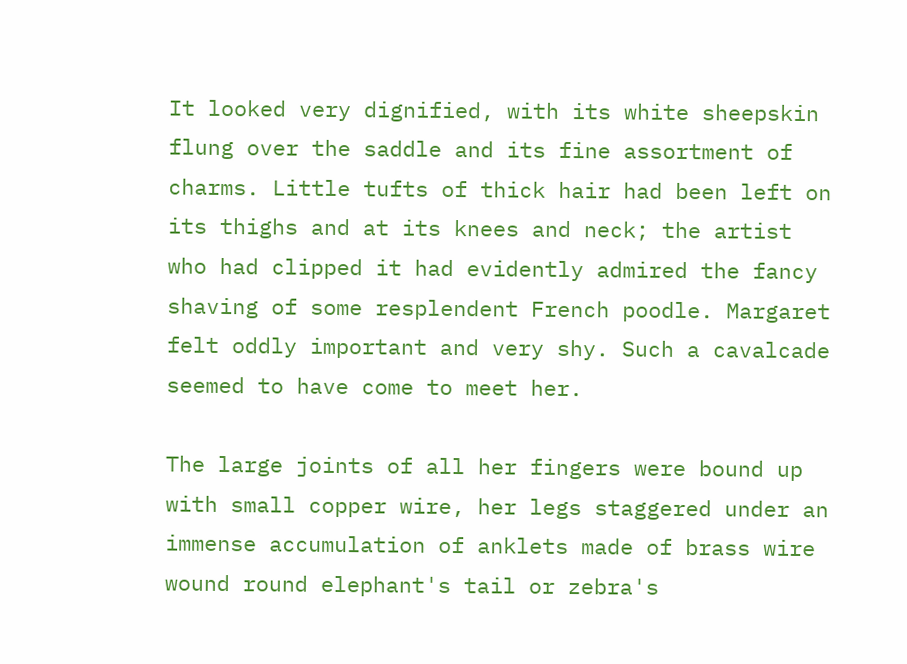It looked very dignified, with its white sheepskin flung over the saddle and its fine assortment of charms. Little tufts of thick hair had been left on its thighs and at its knees and neck; the artist who had clipped it had evidently admired the fancy shaving of some resplendent French poodle. Margaret felt oddly important and very shy. Such a cavalcade seemed to have come to meet her.

The large joints of all her fingers were bound up with small copper wire, her legs staggered under an immense accumulation of anklets made of brass wire wound round elephant's tail or zebra's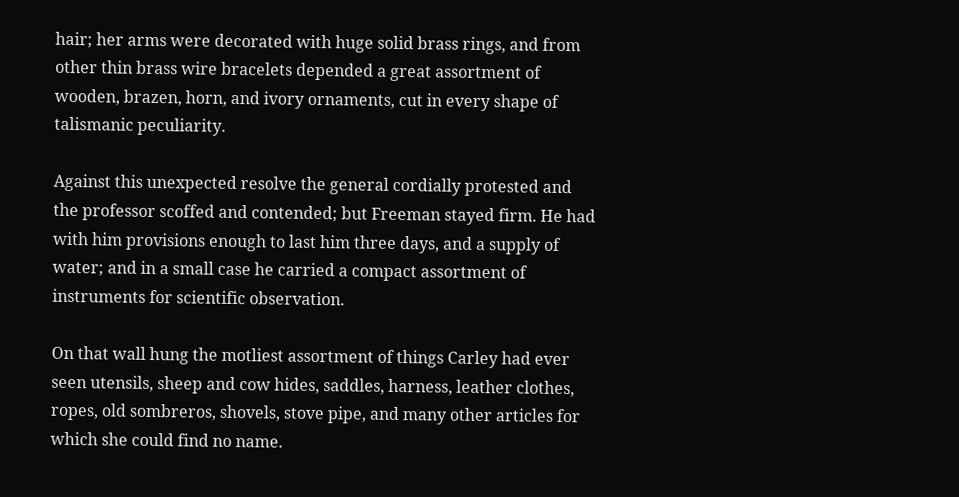hair; her arms were decorated with huge solid brass rings, and from other thin brass wire bracelets depended a great assortment of wooden, brazen, horn, and ivory ornaments, cut in every shape of talismanic peculiarity.

Against this unexpected resolve the general cordially protested and the professor scoffed and contended; but Freeman stayed firm. He had with him provisions enough to last him three days, and a supply of water; and in a small case he carried a compact assortment of instruments for scientific observation.

On that wall hung the motliest assortment of things Carley had ever seen utensils, sheep and cow hides, saddles, harness, leather clothes, ropes, old sombreros, shovels, stove pipe, and many other articles for which she could find no name.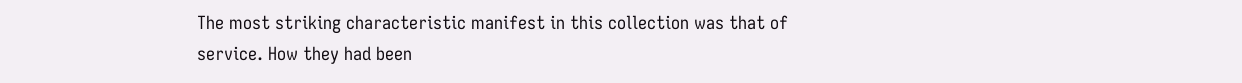The most striking characteristic manifest in this collection was that of service. How they had been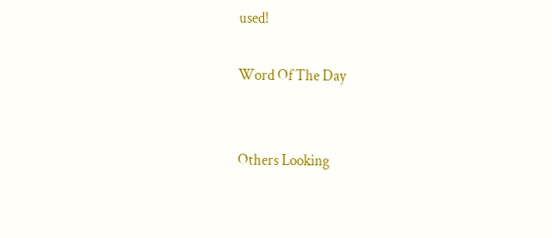used!

Word Of The Day


Others Looking